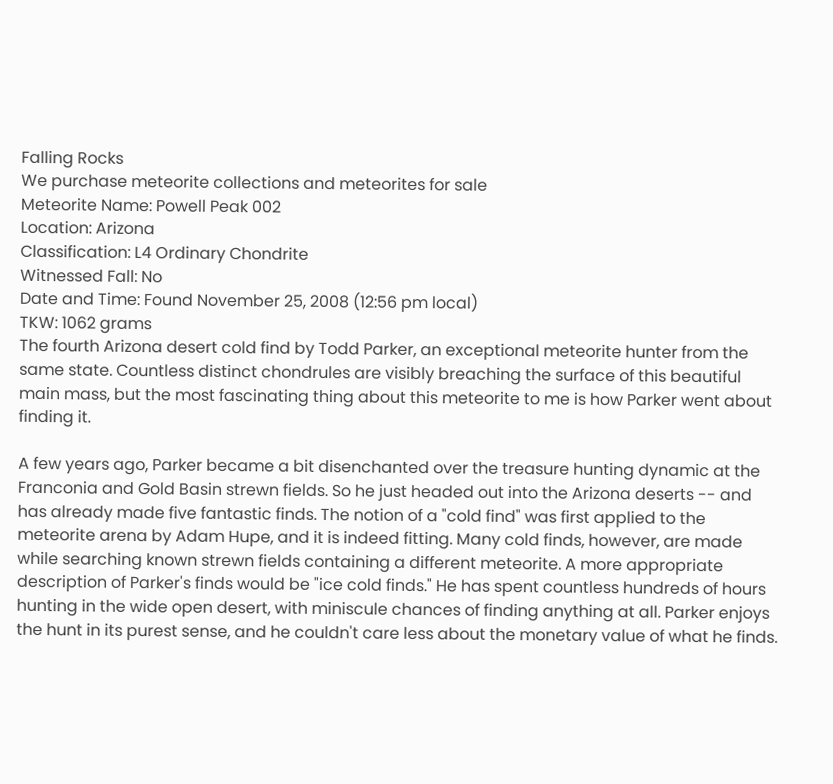Falling Rocks
We purchase meteorite collections and meteorites for sale
Meteorite Name: Powell Peak 002
Location: Arizona
Classification: L4 Ordinary Chondrite
Witnessed Fall: No
Date and Time: Found November 25, 2008 (12:56 pm local)
TKW: 1062 grams
The fourth Arizona desert cold find by Todd Parker, an exceptional meteorite hunter from the same state. Countless distinct chondrules are visibly breaching the surface of this beautiful main mass, but the most fascinating thing about this meteorite to me is how Parker went about finding it.

A few years ago, Parker became a bit disenchanted over the treasure hunting dynamic at the Franconia and Gold Basin strewn fields. So he just headed out into the Arizona deserts -- and has already made five fantastic finds. The notion of a "cold find" was first applied to the meteorite arena by Adam Hupe, and it is indeed fitting. Many cold finds, however, are made while searching known strewn fields containing a different meteorite. A more appropriate description of Parker's finds would be "ice cold finds." He has spent countless hundreds of hours hunting in the wide open desert, with miniscule chances of finding anything at all. Parker enjoys the hunt in its purest sense, and he couldn't care less about the monetary value of what he finds.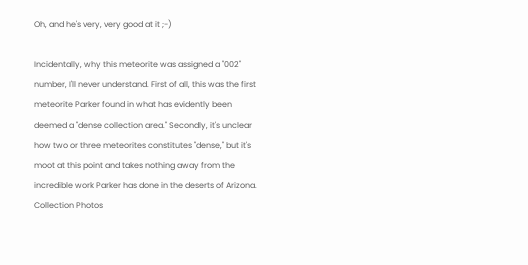Oh, and he's very, very good at it ;-)

Incidentally, why this meteorite was assigned a "002" number, I'll never understand. First of all, this was the first meteorite Parker found in what has evidently been deemed a "dense collection area." Secondly, it's unclear how two or three meteorites constitutes "dense," but it's moot at this point and takes nothing away from the incredible work Parker has done in the deserts of Arizona.
Collection Photos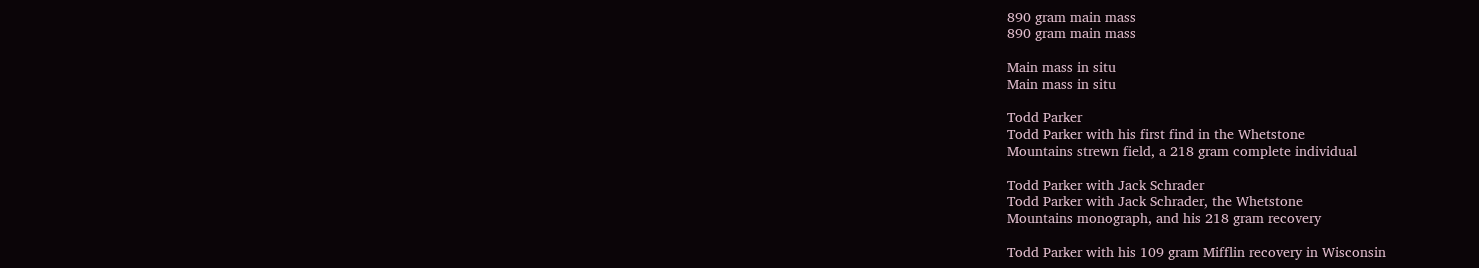890 gram main mass
890 gram main mass

Main mass in situ
Main mass in situ

Todd Parker
Todd Parker with his first find in the Whetstone
Mountains strewn field, a 218 gram complete individual

Todd Parker with Jack Schrader
Todd Parker with Jack Schrader, the Whetstone
Mountains monograph, and his 218 gram recovery

Todd Parker with his 109 gram Mifflin recovery in Wisconsin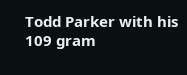Todd Parker with his 109 gram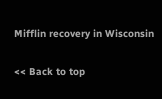Mifflin recovery in Wisconsin

<< Back to top